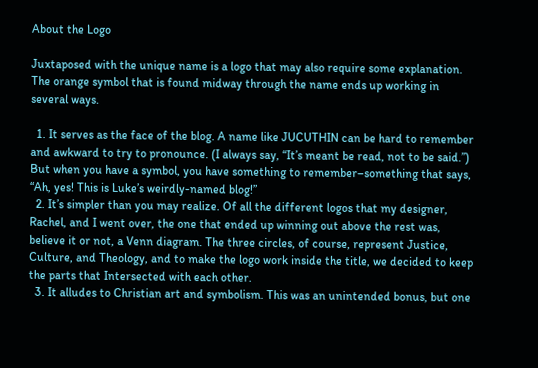About the Logo

Juxtaposed with the unique name is a logo that may also require some explanation. The orange symbol that is found midway through the name ends up working in several ways.

  1. It serves as the face of the blog. A name like JUCUTHIN can be hard to remember and awkward to try to pronounce. (I always say, “It’s meant be read, not to be said.”) But when you have a symbol, you have something to remember–something that says, “Ah, yes! This is Luke’s weirdly-named blog!”
  2. It’s simpler than you may realize. Of all the different logos that my designer, Rachel, and I went over, the one that ended up winning out above the rest was, believe it or not, a Venn diagram. The three circles, of course, represent Justice, Culture, and Theology, and to make the logo work inside the title, we decided to keep the parts that Intersected with each other.
  3. It alludes to Christian art and symbolism. This was an unintended bonus, but one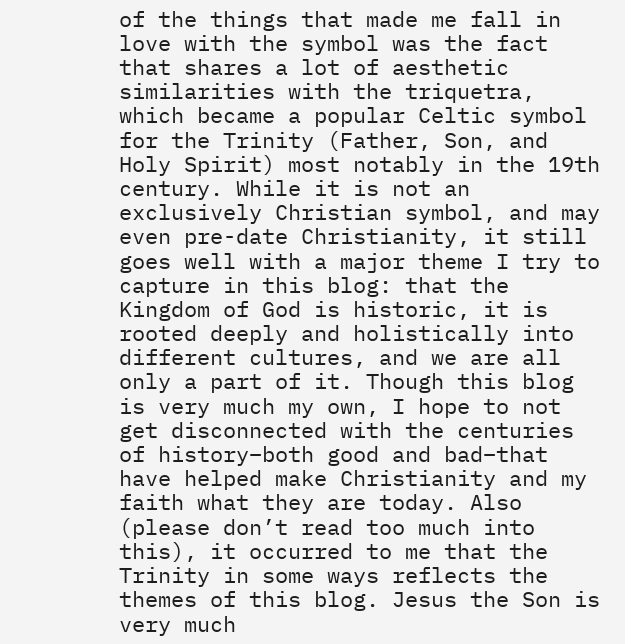of the things that made me fall in love with the symbol was the fact that shares a lot of aesthetic similarities with the triquetra, which became a popular Celtic symbol for the Trinity (Father, Son, and Holy Spirit) most notably in the 19th century. While it is not an exclusively Christian symbol, and may even pre-date Christianity, it still goes well with a major theme I try to capture in this blog: that the Kingdom of God is historic, it is rooted deeply and holistically into different cultures, and we are all only a part of it. Though this blog is very much my own, I hope to not get disconnected with the centuries of history–both good and bad–that have helped make Christianity and my faith what they are today. Also (please don’t read too much into this), it occurred to me that the Trinity in some ways reflects the themes of this blog. Jesus the Son is very much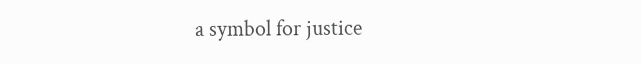a symbol for justice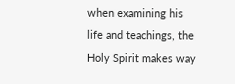when examining his life and teachings, the Holy Spirit makes way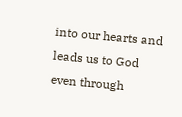into our hearts and leads us to God even through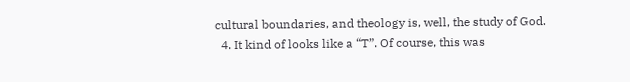cultural boundaries, and theology is, well, the study of God.
  4. It kind of looks like a “T”. Of course, this was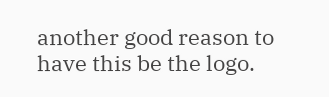another good reason to have this be the logo.